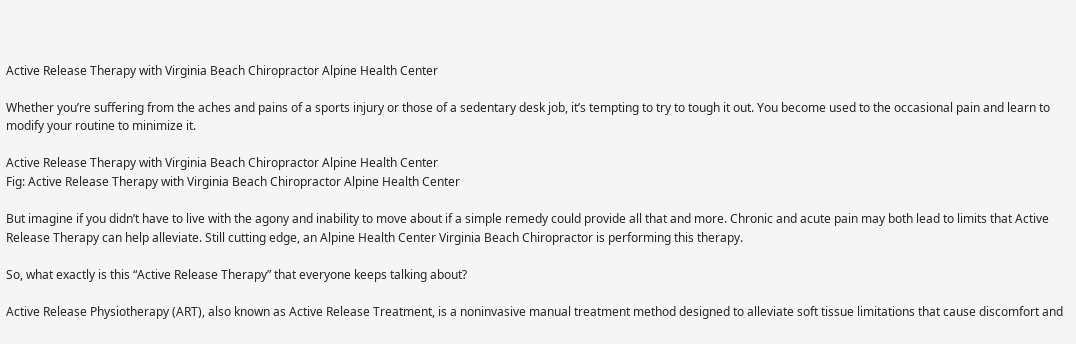Active Release Therapy with Virginia Beach Chiropractor Alpine Health Center

Whether you’re suffering from the aches and pains of a sports injury or those of a sedentary desk job, it’s tempting to try to tough it out. You become used to the occasional pain and learn to modify your routine to minimize it.

Active Release Therapy with Virginia Beach Chiropractor Alpine Health Center
Fig: Active Release Therapy with Virginia Beach Chiropractor Alpine Health Center

But imagine if you didn’t have to live with the agony and inability to move about if a simple remedy could provide all that and more. Chronic and acute pain may both lead to limits that Active Release Therapy can help alleviate. Still cutting edge, an Alpine Health Center Virginia Beach Chiropractor is performing this therapy.

So, what exactly is this “Active Release Therapy” that everyone keeps talking about?

Active Release Physiotherapy (ART), also known as Active Release Treatment, is a noninvasive manual treatment method designed to alleviate soft tissue limitations that cause discomfort and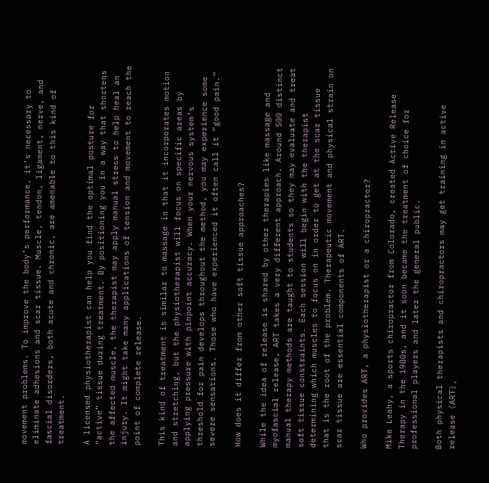movement problems. To improve the body’s performance, it’s necessary to eliminate adhesions and scar tissue. Muscle, tendon, ligament, nerve, and fascial disorders, both acute and chronic, are amenable to this kind of treatment.

A licensed physiotherapist can help you find the optimal posture for “active” tissue during treatment. By positioning you in a way that shortens the affected muscle, the therapist may apply manual stress to help heal an injury. It might take many applications of tension and movement to reach the point of complete release.

This kind of treatment is similar to massage in that it incorporates motion and stretching, but the physiotherapist will focus on specific areas by applying pressure with pinpoint accuracy. When your nervous system’s threshold for pain develops throughout the method, you may experience some severe sensations. Those who have experienced it often call it “good pain.”

How does it differ from other soft tissue approaches?

While the idea of release is shared by other therapies like massage and myofascial release, ART takes a very different approach. Around 500 distinct manual therapy methods are taught to students so they may evaluate and treat soft tissue constraints. Each session will begin with the therapist determining which muscles to focus on in order to get at the scar tissue that is the root of the problem. Therapeutic movement and physical strain on scar tissue are essential components of ART.

Who provides ART, a physiotherapist or a chiropractor?

Mike Leahy, a sports chiropractor from Colorado, created Active Release Therapy in the 1980s, and it soon became the treatment of choice for professional players and later the general public.

Both physical therapists and chiropractors may get training in active release (ART),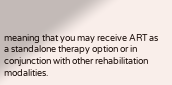meaning that you may receive ART as a standalone therapy option or in conjunction with other rehabilitation modalities.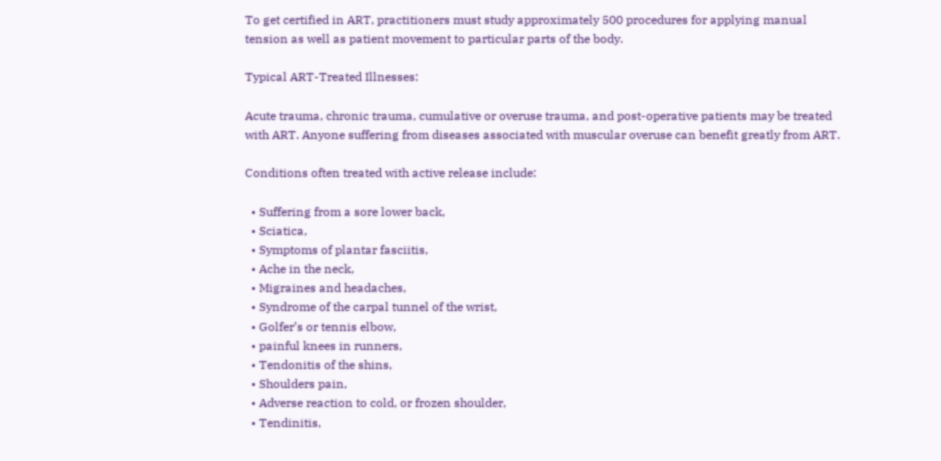To get certified in ART, practitioners must study approximately 500 procedures for applying manual tension as well as patient movement to particular parts of the body.

Typical ART-Treated Illnesses:

Acute trauma, chronic trauma, cumulative or overuse trauma, and post-operative patients may be treated with ART. Anyone suffering from diseases associated with muscular overuse can benefit greatly from ART.

Conditions often treated with active release include:

  • Suffering from a sore lower back,
  • Sciatica,
  • Symptoms of plantar fasciitis,
  • Ache in the neck,
  • Migraines and headaches,
  • Syndrome of the carpal tunnel of the wrist,
  • Golfer’s or tennis elbow,
  • painful knees in runners,
  • Tendonitis of the shins,
  • Shoulders pain,
  • Adverse reaction to cold, or frozen shoulder,
  • Tendinitis,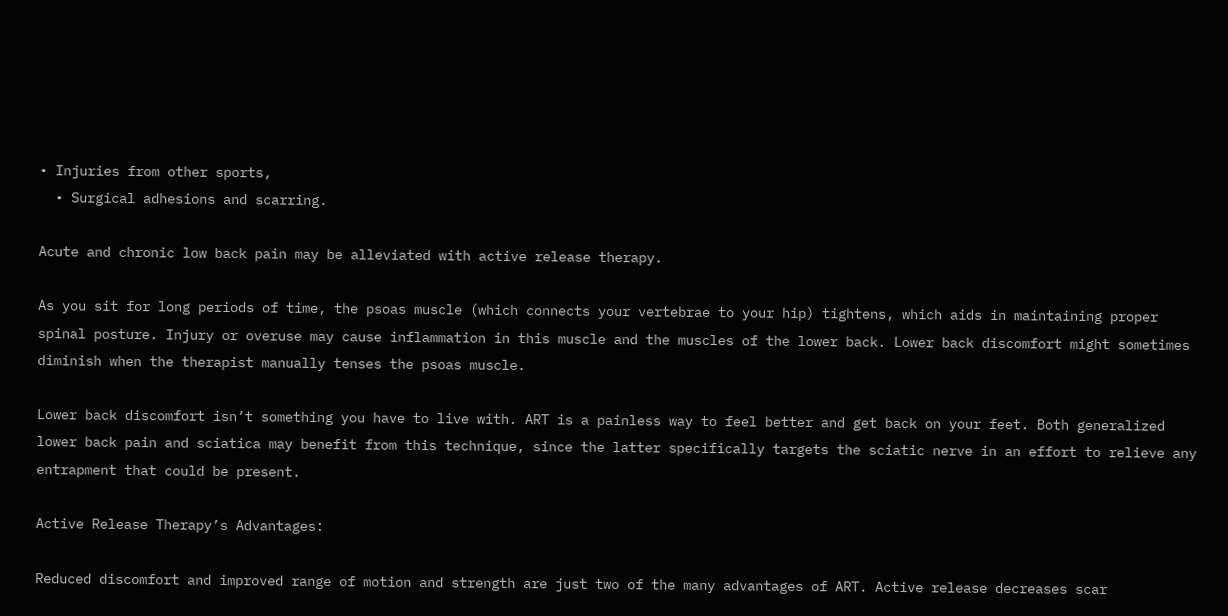• Injuries from other sports,
  • Surgical adhesions and scarring.

Acute and chronic low back pain may be alleviated with active release therapy.

As you sit for long periods of time, the psoas muscle (which connects your vertebrae to your hip) tightens, which aids in maintaining proper spinal posture. Injury or overuse may cause inflammation in this muscle and the muscles of the lower back. Lower back discomfort might sometimes diminish when the therapist manually tenses the psoas muscle.

Lower back discomfort isn’t something you have to live with. ART is a painless way to feel better and get back on your feet. Both generalized lower back pain and sciatica may benefit from this technique, since the latter specifically targets the sciatic nerve in an effort to relieve any entrapment that could be present.

Active Release Therapy’s Advantages:

Reduced discomfort and improved range of motion and strength are just two of the many advantages of ART. Active release decreases scar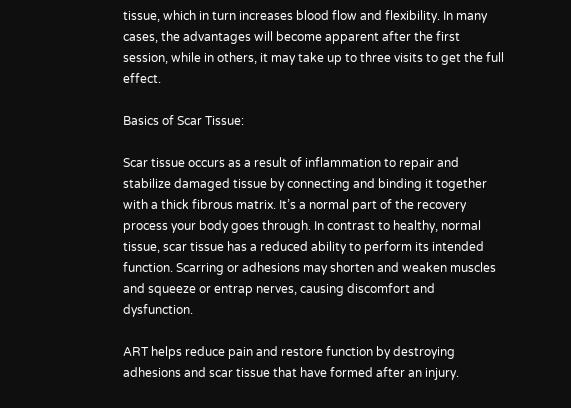tissue, which in turn increases blood flow and flexibility. In many cases, the advantages will become apparent after the first session, while in others, it may take up to three visits to get the full effect.

Basics of Scar Tissue:

Scar tissue occurs as a result of inflammation to repair and stabilize damaged tissue by connecting and binding it together with a thick fibrous matrix. It’s a normal part of the recovery process your body goes through. In contrast to healthy, normal tissue, scar tissue has a reduced ability to perform its intended function. Scarring or adhesions may shorten and weaken muscles and squeeze or entrap nerves, causing discomfort and dysfunction.

ART helps reduce pain and restore function by destroying adhesions and scar tissue that have formed after an injury.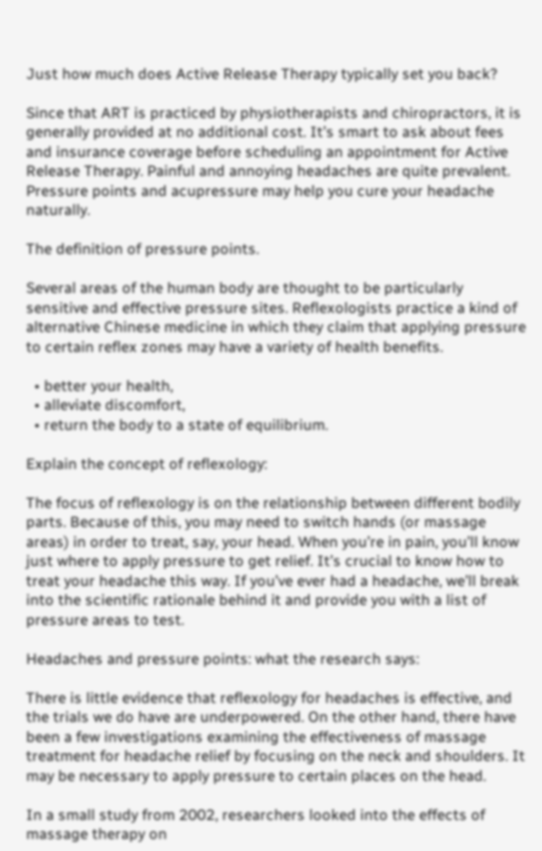Just how much does Active Release Therapy typically set you back?

Since that ART is practiced by physiotherapists and chiropractors, it is generally provided at no additional cost. It’s smart to ask about fees and insurance coverage before scheduling an appointment for Active Release Therapy. Painful and annoying headaches are quite prevalent. Pressure points and acupressure may help you cure your headache naturally.

The definition of pressure points.

Several areas of the human body are thought to be particularly sensitive and effective pressure sites. Reflexologists practice a kind of alternative Chinese medicine in which they claim that applying pressure to certain reflex zones may have a variety of health benefits.

  • better your health,
  • alleviate discomfort,
  • return the body to a state of equilibrium.

Explain the concept of reflexology:

The focus of reflexology is on the relationship between different bodily parts. Because of this, you may need to switch hands (or massage areas) in order to treat, say, your head. When you’re in pain, you’ll know just where to apply pressure to get relief. It’s crucial to know how to treat your headache this way. If you’ve ever had a headache, we’ll break into the scientific rationale behind it and provide you with a list of pressure areas to test.

Headaches and pressure points: what the research says:

There is little evidence that reflexology for headaches is effective, and the trials we do have are underpowered. On the other hand, there have been a few investigations examining the effectiveness of massage treatment for headache relief by focusing on the neck and shoulders. It may be necessary to apply pressure to certain places on the head.

In a small study from 2002, researchers looked into the effects of massage therapy on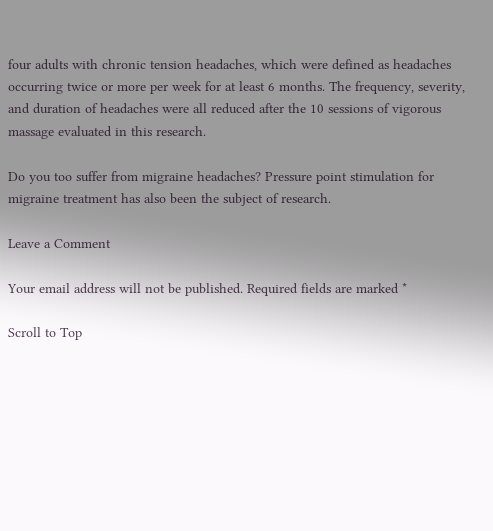four adults with chronic tension headaches, which were defined as headaches occurring twice or more per week for at least 6 months. The frequency, severity, and duration of headaches were all reduced after the 10 sessions of vigorous massage evaluated in this research.

Do you too suffer from migraine headaches? Pressure point stimulation for migraine treatment has also been the subject of research.

Leave a Comment

Your email address will not be published. Required fields are marked *

Scroll to Top